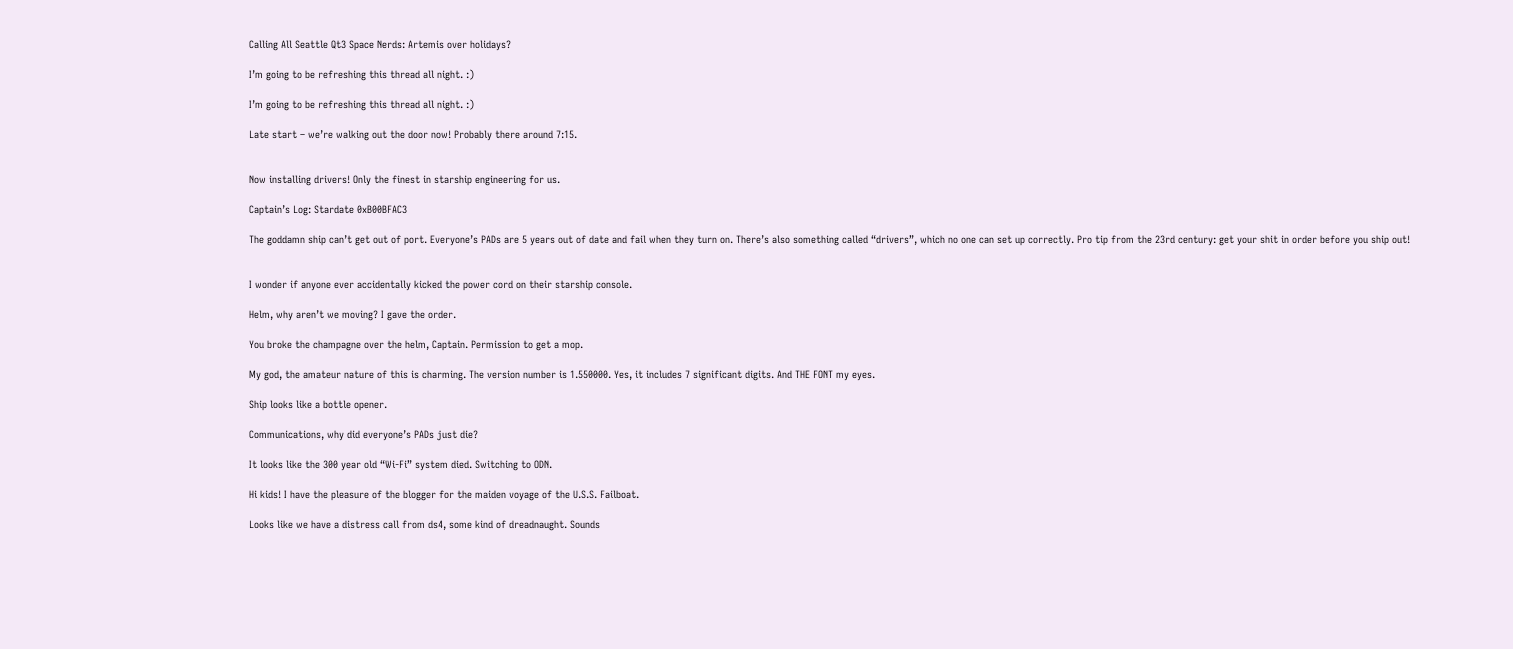Calling All Seattle Qt3 Space Nerds: Artemis over holidays?

I’m going to be refreshing this thread all night. :)

I’m going to be refreshing this thread all night. :)

Late start – we’re walking out the door now! Probably there around 7:15.


Now installing drivers! Only the finest in starship engineering for us.

Captain’s Log: Stardate 0xB00BFAC3

The goddamn ship can’t get out of port. Everyone’s PADs are 5 years out of date and fail when they turn on. There’s also something called “drivers”, which no one can set up correctly. Pro tip from the 23rd century: get your shit in order before you ship out!


I wonder if anyone ever accidentally kicked the power cord on their starship console.

Helm, why aren’t we moving? I gave the order.

You broke the champagne over the helm, Captain. Permission to get a mop.

My god, the amateur nature of this is charming. The version number is 1.550000. Yes, it includes 7 significant digits. And THE FONT my eyes.

Ship looks like a bottle opener.

Communications, why did everyone’s PADs just die?

It looks like the 300 year old “Wi-Fi” system died. Switching to ODN.

Hi kids! I have the pleasure of the blogger for the maiden voyage of the U.S.S. Failboat.

Looks like we have a distress call from ds4, some kind of dreadnaught. Sounds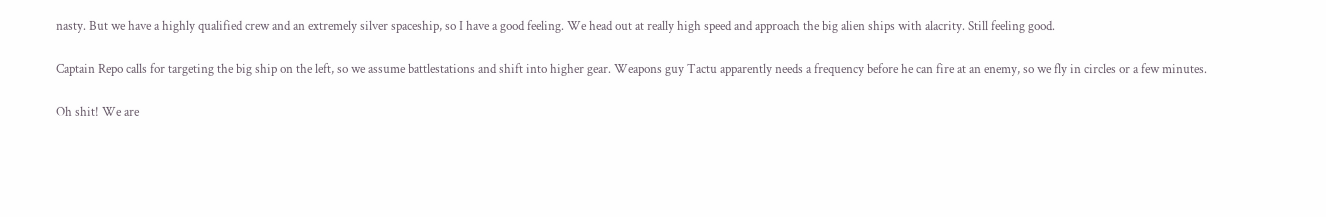nasty. But we have a highly qualified crew and an extremely silver spaceship, so I have a good feeling. We head out at really high speed and approach the big alien ships with alacrity. Still feeling good.

Captain Repo calls for targeting the big ship on the left, so we assume battlestations and shift into higher gear. Weapons guy Tactu apparently needs a frequency before he can fire at an enemy, so we fly in circles or a few minutes.

Oh shit! We are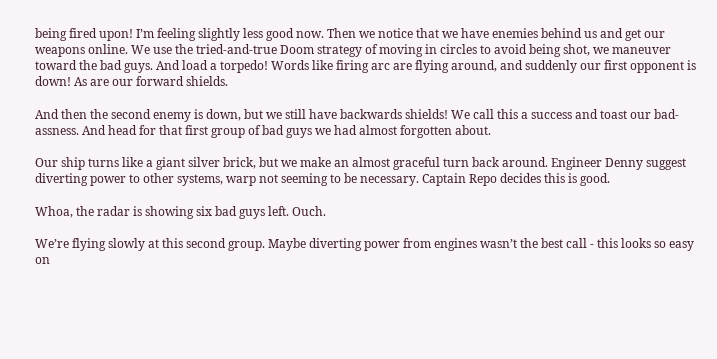being fired upon! I’m feeling slightly less good now. Then we notice that we have enemies behind us and get our weapons online. We use the tried-and-true Doom strategy of moving in circles to avoid being shot, we maneuver toward the bad guys. And load a torpedo! Words like firing arc are flying around, and suddenly our first opponent is down! As are our forward shields.

And then the second enemy is down, but we still have backwards shields! We call this a success and toast our bad-assness. And head for that first group of bad guys we had almost forgotten about.

Our ship turns like a giant silver brick, but we make an almost graceful turn back around. Engineer Denny suggest diverting power to other systems, warp not seeming to be necessary. Captain Repo decides this is good.

Whoa, the radar is showing six bad guys left. Ouch.

We’re flying slowly at this second group. Maybe diverting power from engines wasn’t the best call - this looks so easy on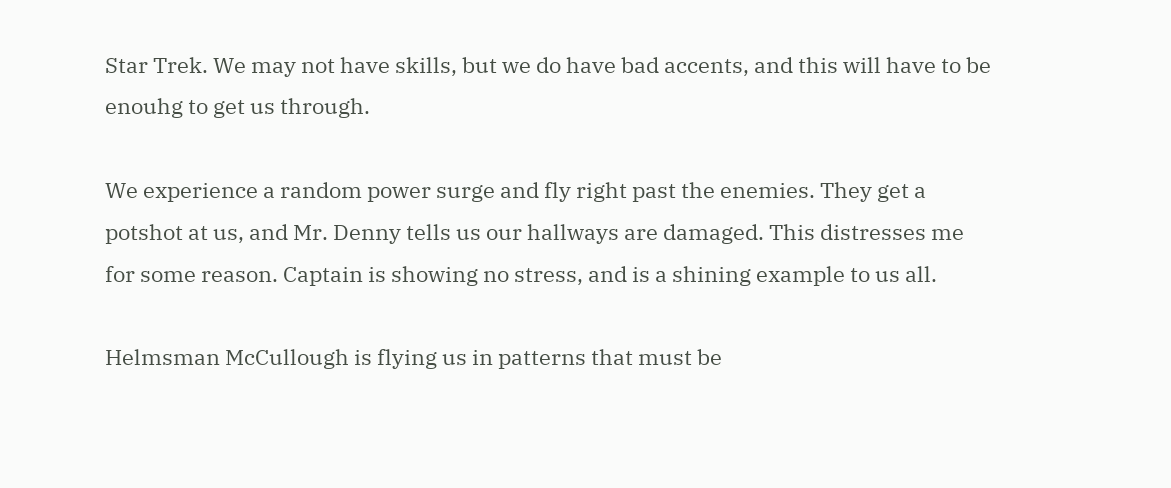Star Trek. We may not have skills, but we do have bad accents, and this will have to be enouhg to get us through.

We experience a random power surge and fly right past the enemies. They get a potshot at us, and Mr. Denny tells us our hallways are damaged. This distresses me for some reason. Captain is showing no stress, and is a shining example to us all.

Helmsman McCullough is flying us in patterns that must be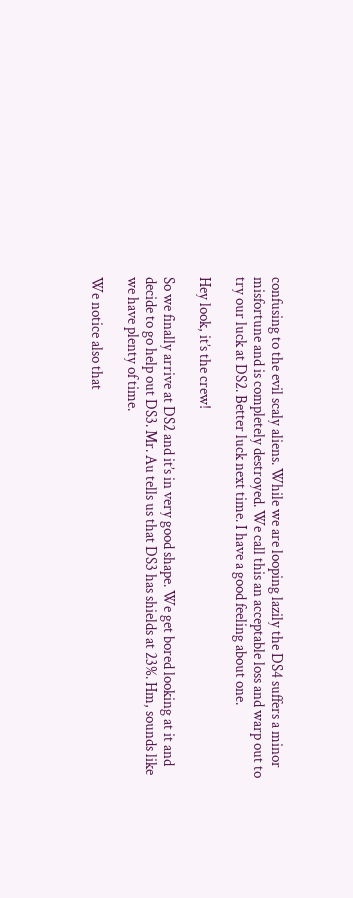confusing to the evil scaly aliens. While we are looping lazily the DS4 suffers a minor misfortune and is completely destroyed. We call this an acceptable loss and warp out to try our luck at DS2. Better luck next time. I have a good feeling about one.

Hey look, it’s the crew!

So we finally arrive at DS2 and it’s in very good shape. We get bored looking at it and decide to go help out DS3. Mr. Au tells us that DS3 has shields at 23%. Hm, sounds like we have plenty of time.

We notice also that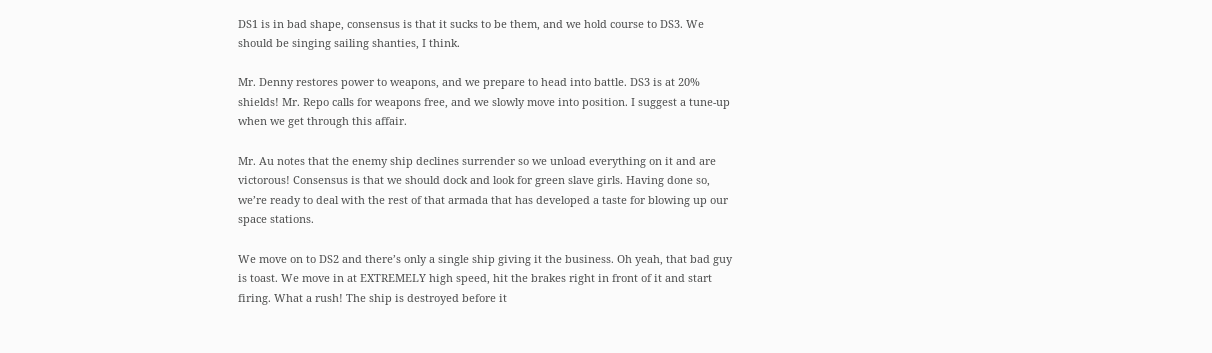DS1 is in bad shape, consensus is that it sucks to be them, and we hold course to DS3. We should be singing sailing shanties, I think.

Mr. Denny restores power to weapons, and we prepare to head into battle. DS3 is at 20% shields! Mr. Repo calls for weapons free, and we slowly move into position. I suggest a tune-up when we get through this affair.

Mr. Au notes that the enemy ship declines surrender so we unload everything on it and are victorous! Consensus is that we should dock and look for green slave girls. Having done so, we’re ready to deal with the rest of that armada that has developed a taste for blowing up our space stations.

We move on to DS2 and there’s only a single ship giving it the business. Oh yeah, that bad guy is toast. We move in at EXTREMELY high speed, hit the brakes right in front of it and start firing. What a rush! The ship is destroyed before it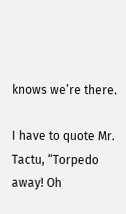knows we’re there.

I have to quote Mr. Tactu, “Torpedo away! Oh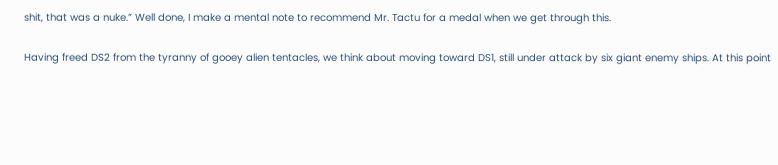shit, that was a nuke.” Well done, I make a mental note to recommend Mr. Tactu for a medal when we get through this.

Having freed DS2 from the tyranny of gooey alien tentacles, we think about moving toward DS1, still under attack by six giant enemy ships. At this point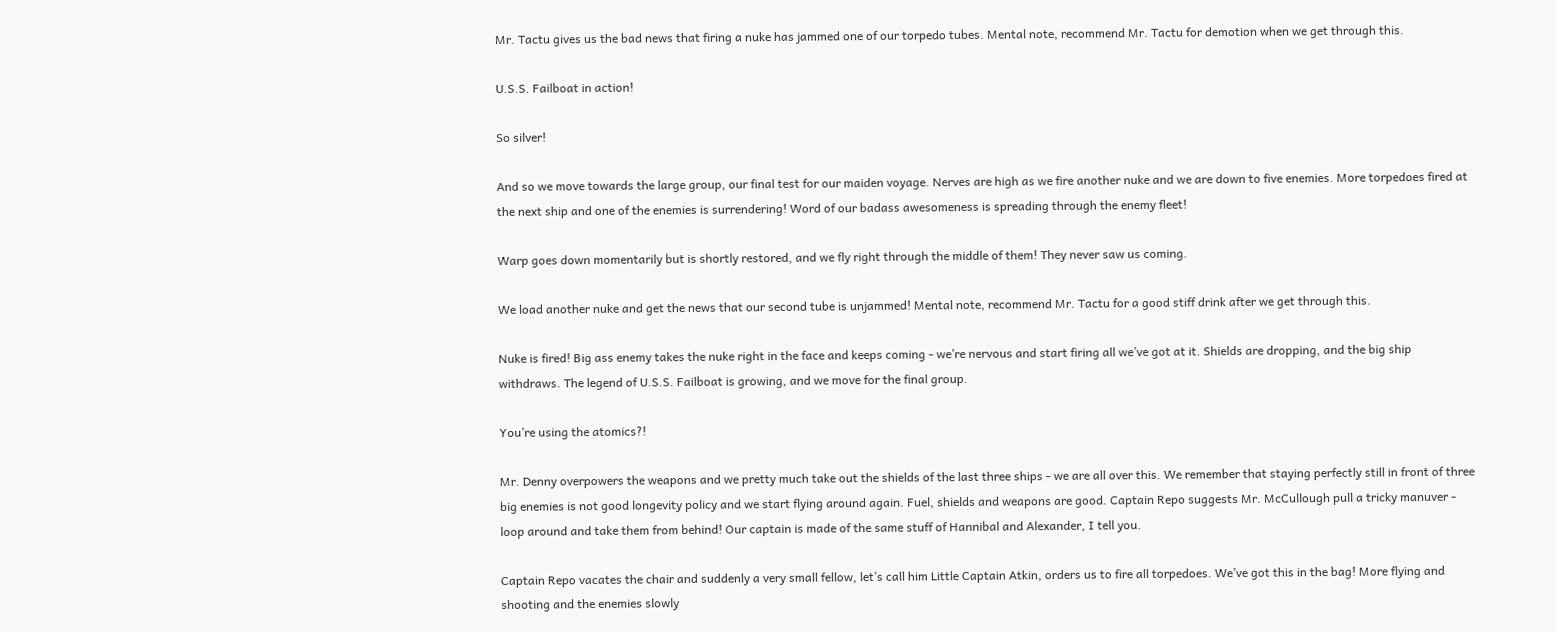Mr. Tactu gives us the bad news that firing a nuke has jammed one of our torpedo tubes. Mental note, recommend Mr. Tactu for demotion when we get through this.

U.S.S. Failboat in action!

So silver!

And so we move towards the large group, our final test for our maiden voyage. Nerves are high as we fire another nuke and we are down to five enemies. More torpedoes fired at the next ship and one of the enemies is surrendering! Word of our badass awesomeness is spreading through the enemy fleet!

Warp goes down momentarily but is shortly restored, and we fly right through the middle of them! They never saw us coming.

We load another nuke and get the news that our second tube is unjammed! Mental note, recommend Mr. Tactu for a good stiff drink after we get through this.

Nuke is fired! Big ass enemy takes the nuke right in the face and keeps coming - we’re nervous and start firing all we’ve got at it. Shields are dropping, and the big ship withdraws. The legend of U.S.S. Failboat is growing, and we move for the final group.

You’re using the atomics?!

Mr. Denny overpowers the weapons and we pretty much take out the shields of the last three ships - we are all over this. We remember that staying perfectly still in front of three big enemies is not good longevity policy and we start flying around again. Fuel, shields and weapons are good. Captain Repo suggests Mr. McCullough pull a tricky manuver - loop around and take them from behind! Our captain is made of the same stuff of Hannibal and Alexander, I tell you.

Captain Repo vacates the chair and suddenly a very small fellow, let’s call him Little Captain Atkin, orders us to fire all torpedoes. We’ve got this in the bag! More flying and shooting and the enemies slowly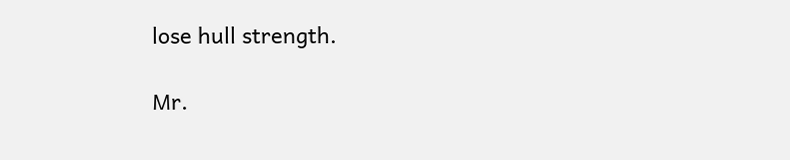lose hull strength.

Mr.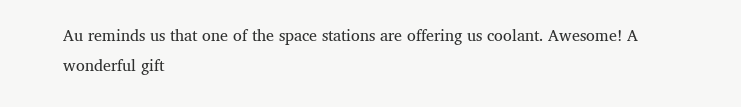Au reminds us that one of the space stations are offering us coolant. Awesome! A wonderful gift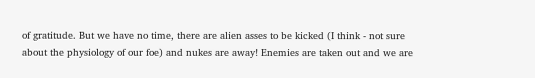of gratitude. But we have no time, there are alien asses to be kicked (I think - not sure about the physiology of our foe) and nukes are away! Enemies are taken out and we are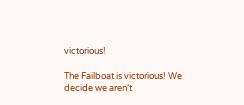victorious!

The Failboat is victorious! We decide we aren’t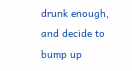drunk enough, and decide to bump up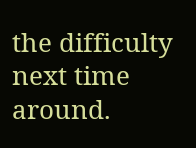the difficulty next time around.